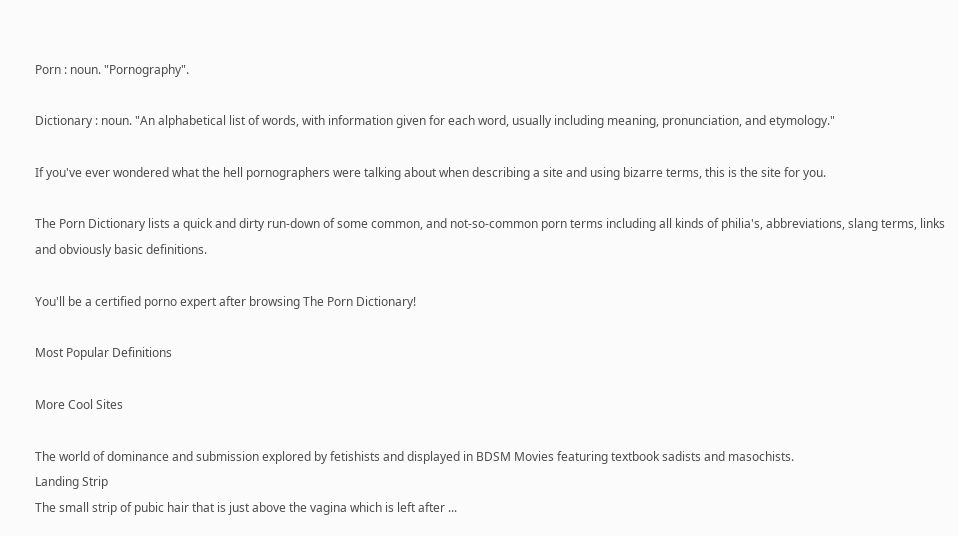Porn : noun. "Pornography".

Dictionary : noun. "An alphabetical list of words, with information given for each word, usually including meaning, pronunciation, and etymology."

If you've ever wondered what the hell pornographers were talking about when describing a site and using bizarre terms, this is the site for you.

The Porn Dictionary lists a quick and dirty run-down of some common, and not-so-common porn terms including all kinds of philia's, abbreviations, slang terms, links and obviously basic definitions.

You'll be a certified porno expert after browsing The Porn Dictionary!

Most Popular Definitions

More Cool Sites

The world of dominance and submission explored by fetishists and displayed in BDSM Movies featuring textbook sadists and masochists.
Landing Strip
The small strip of pubic hair that is just above the vagina which is left after ...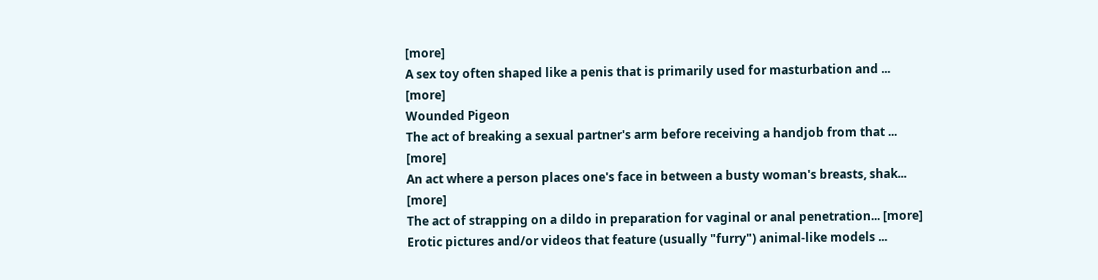[more]
A sex toy often shaped like a penis that is primarily used for masturbation and ... [more]
Wounded Pigeon
The act of breaking a sexual partner's arm before receiving a handjob from that ... [more]
An act where a person places one's face in between a busty woman's breasts, shak... [more]
The act of strapping on a dildo in preparation for vaginal or anal penetration... [more]
Erotic pictures and/or videos that feature (usually "furry") animal-like models ...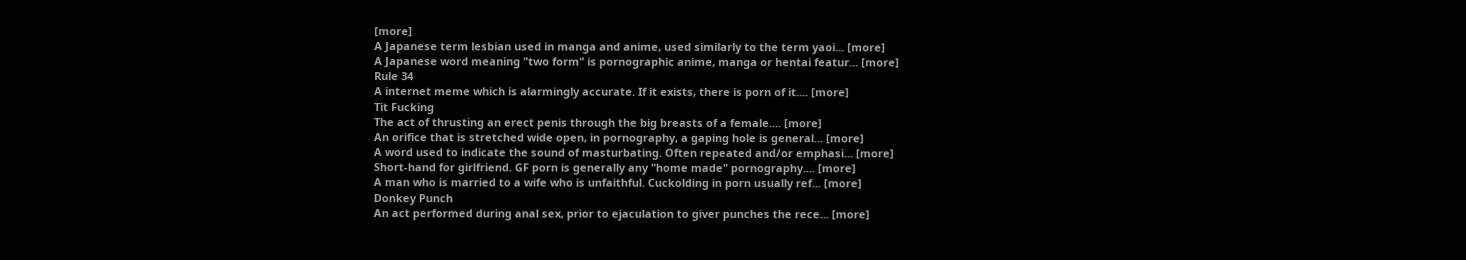[more]
A Japanese term lesbian used in manga and anime, used similarly to the term yaoi... [more]
A Japanese word meaning "two form" is pornographic anime, manga or hentai featur... [more]
Rule 34
A internet meme which is alarmingly accurate. If it exists, there is porn of it.... [more]
Tit Fucking
The act of thrusting an erect penis through the big breasts of a female.... [more]
An orifice that is stretched wide open, in pornography, a gaping hole is general... [more]
A word used to indicate the sound of masturbating. Often repeated and/or emphasi... [more]
Short-hand for girlfriend. GF porn is generally any "home made" pornography.... [more]
A man who is married to a wife who is unfaithful. Cuckolding in porn usually ref... [more]
Donkey Punch
An act performed during anal sex, prior to ejaculation to giver punches the rece... [more]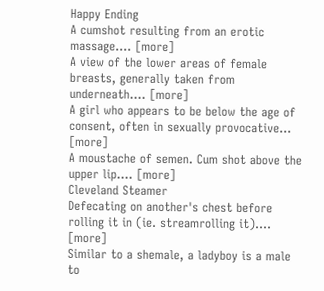Happy Ending
A cumshot resulting from an erotic massage.... [more]
A view of the lower areas of female breasts, generally taken from underneath.... [more]
A girl who appears to be below the age of consent, often in sexually provocative... [more]
A moustache of semen. Cum shot above the upper lip.... [more]
Cleveland Steamer
Defecating on another's chest before rolling it in (ie. streamrolling it).... [more]
Similar to a shemale, a ladyboy is a male to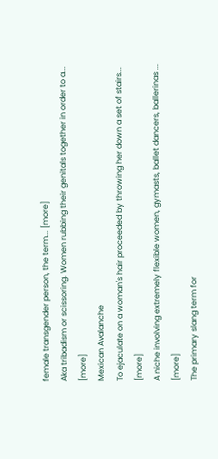female transgender person, the term... [more]
Aka tribadism or scissoring. Women rubbing their genitals together in order to a... [more]
Mexican Avalanche
To ejaculate on a woman's hair proceeded by throwing her down a set of stairs... [more]
A niche involving extremely flexible women, gymasts, ballet dancers, ballerinas ... [more]
The primary slang term for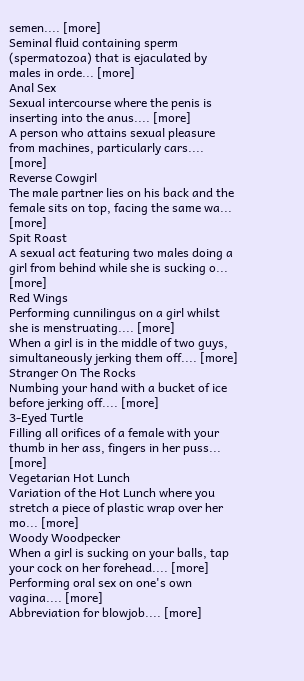semen.... [more]
Seminal fluid containing sperm (spermatozoa) that is ejaculated by males in orde... [more]
Anal Sex
Sexual intercourse where the penis is inserting into the anus.... [more]
A person who attains sexual pleasure from machines, particularly cars.... [more]
Reverse Cowgirl
The male partner lies on his back and the female sits on top, facing the same wa... [more]
Spit Roast
A sexual act featuring two males doing a girl from behind while she is sucking o... [more]
Red Wings
Performing cunnilingus on a girl whilst she is menstruating.... [more]
When a girl is in the middle of two guys, simultaneously jerking them off.... [more]
Stranger On The Rocks
Numbing your hand with a bucket of ice before jerking off.... [more]
3-Eyed Turtle
Filling all orifices of a female with your thumb in her ass, fingers in her puss... [more]
Vegetarian Hot Lunch
Variation of the Hot Lunch where you stretch a piece of plastic wrap over her mo... [more]
Woody Woodpecker
When a girl is sucking on your balls, tap your cock on her forehead.... [more]
Performing oral sex on one's own vagina.... [more]
Abbreviation for blowjob.... [more]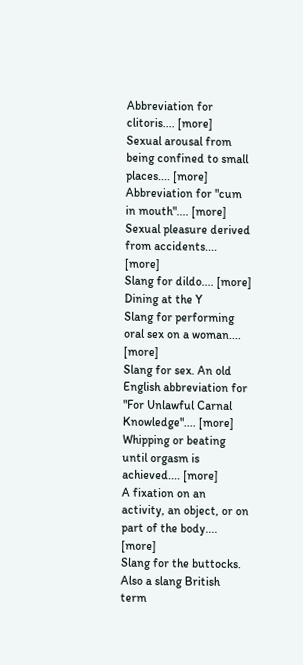Abbreviation for clitoris.... [more]
Sexual arousal from being confined to small places.... [more]
Abbreviation for "cum in mouth".... [more]
Sexual pleasure derived from accidents.... [more]
Slang for dildo.... [more]
Dining at the Y
Slang for performing oral sex on a woman.... [more]
Slang for sex. An old English abbreviation for "For Unlawful Carnal Knowledge".... [more]
Whipping or beating until orgasm is achieved.... [more]
A fixation on an activity, an object, or on part of the body.... [more]
Slang for the buttocks. Also a slang British term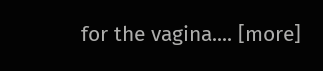for the vagina.... [more]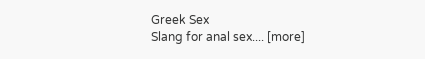Greek Sex
Slang for anal sex.... [more]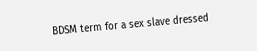BDSM term for a sex slave dressed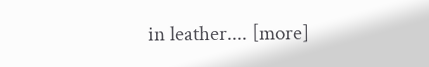in leather.... [more]